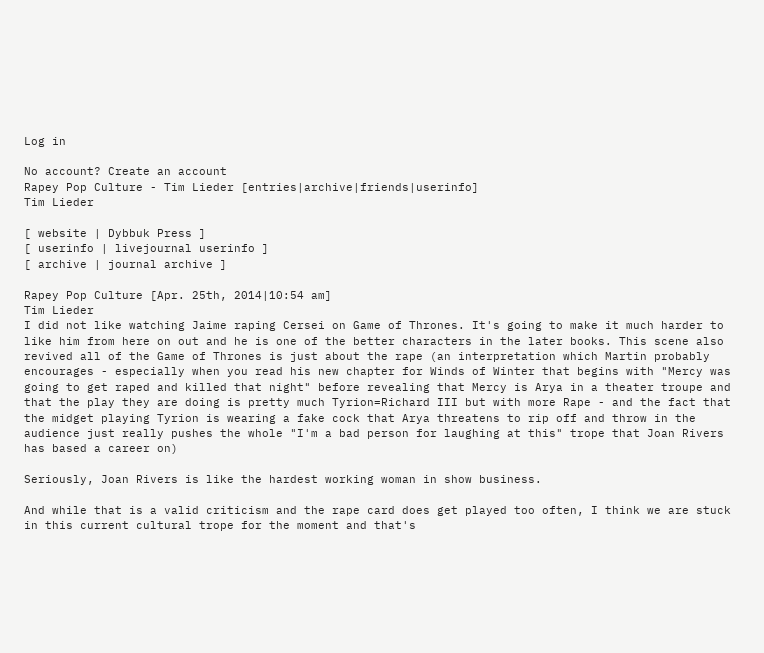Log in

No account? Create an account
Rapey Pop Culture - Tim Lieder [entries|archive|friends|userinfo]
Tim Lieder

[ website | Dybbuk Press ]
[ userinfo | livejournal userinfo ]
[ archive | journal archive ]

Rapey Pop Culture [Apr. 25th, 2014|10:54 am]
Tim Lieder
I did not like watching Jaime raping Cersei on Game of Thrones. It's going to make it much harder to like him from here on out and he is one of the better characters in the later books. This scene also revived all of the Game of Thrones is just about the rape (an interpretation which Martin probably encourages - especially when you read his new chapter for Winds of Winter that begins with "Mercy was going to get raped and killed that night" before revealing that Mercy is Arya in a theater troupe and that the play they are doing is pretty much Tyrion=Richard III but with more Rape - and the fact that the midget playing Tyrion is wearing a fake cock that Arya threatens to rip off and throw in the audience just really pushes the whole "I'm a bad person for laughing at this" trope that Joan Rivers has based a career on)

Seriously, Joan Rivers is like the hardest working woman in show business.

And while that is a valid criticism and the rape card does get played too often, I think we are stuck in this current cultural trope for the moment and that's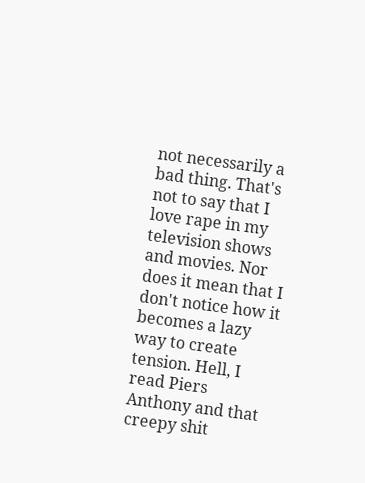not necessarily a bad thing. That's not to say that I love rape in my television shows and movies. Nor does it mean that I don't notice how it becomes a lazy way to create tension. Hell, I read Piers Anthony and that creepy shit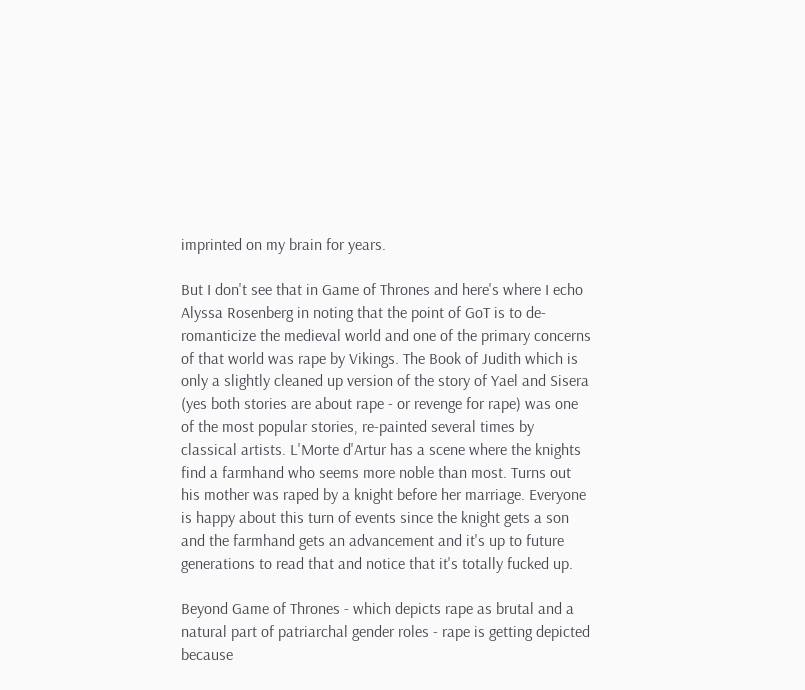imprinted on my brain for years.

But I don't see that in Game of Thrones and here's where I echo Alyssa Rosenberg in noting that the point of GoT is to de-romanticize the medieval world and one of the primary concerns of that world was rape by Vikings. The Book of Judith which is only a slightly cleaned up version of the story of Yael and Sisera (yes both stories are about rape - or revenge for rape) was one of the most popular stories, re-painted several times by classical artists. L'Morte d'Artur has a scene where the knights find a farmhand who seems more noble than most. Turns out his mother was raped by a knight before her marriage. Everyone is happy about this turn of events since the knight gets a son and the farmhand gets an advancement and it's up to future generations to read that and notice that it's totally fucked up.

Beyond Game of Thrones - which depicts rape as brutal and a natural part of patriarchal gender roles - rape is getting depicted because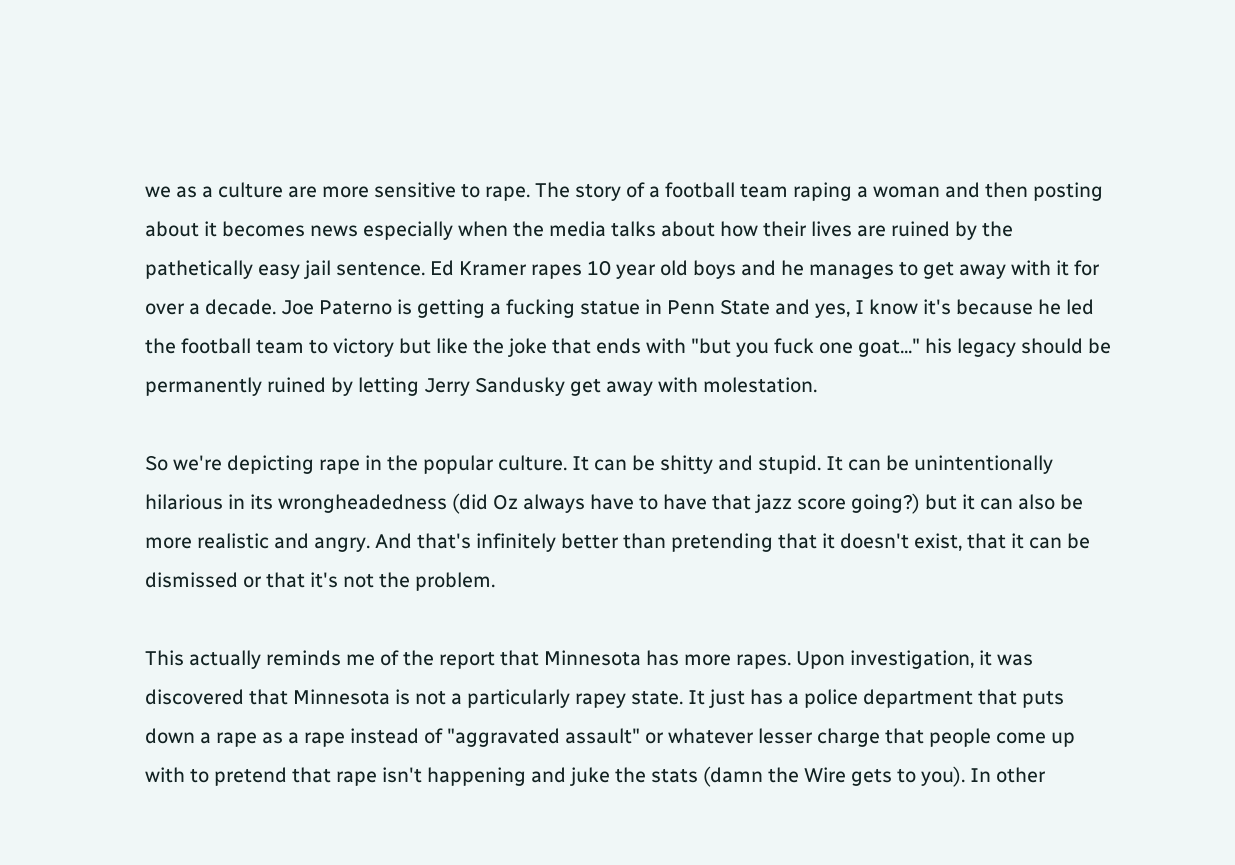we as a culture are more sensitive to rape. The story of a football team raping a woman and then posting about it becomes news especially when the media talks about how their lives are ruined by the pathetically easy jail sentence. Ed Kramer rapes 10 year old boys and he manages to get away with it for over a decade. Joe Paterno is getting a fucking statue in Penn State and yes, I know it's because he led the football team to victory but like the joke that ends with "but you fuck one goat..." his legacy should be permanently ruined by letting Jerry Sandusky get away with molestation.

So we're depicting rape in the popular culture. It can be shitty and stupid. It can be unintentionally hilarious in its wrongheadedness (did Oz always have to have that jazz score going?) but it can also be more realistic and angry. And that's infinitely better than pretending that it doesn't exist, that it can be dismissed or that it's not the problem.

This actually reminds me of the report that Minnesota has more rapes. Upon investigation, it was discovered that Minnesota is not a particularly rapey state. It just has a police department that puts down a rape as a rape instead of "aggravated assault" or whatever lesser charge that people come up with to pretend that rape isn't happening and juke the stats (damn the Wire gets to you). In other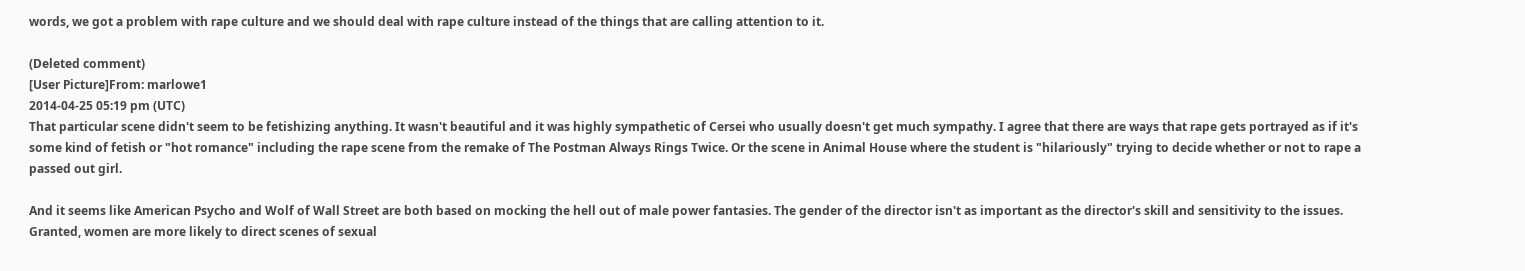words, we got a problem with rape culture and we should deal with rape culture instead of the things that are calling attention to it.

(Deleted comment)
[User Picture]From: marlowe1
2014-04-25 05:19 pm (UTC)
That particular scene didn't seem to be fetishizing anything. It wasn't beautiful and it was highly sympathetic of Cersei who usually doesn't get much sympathy. I agree that there are ways that rape gets portrayed as if it's some kind of fetish or "hot romance" including the rape scene from the remake of The Postman Always Rings Twice. Or the scene in Animal House where the student is "hilariously" trying to decide whether or not to rape a passed out girl.

And it seems like American Psycho and Wolf of Wall Street are both based on mocking the hell out of male power fantasies. The gender of the director isn't as important as the director's skill and sensitivity to the issues. Granted, women are more likely to direct scenes of sexual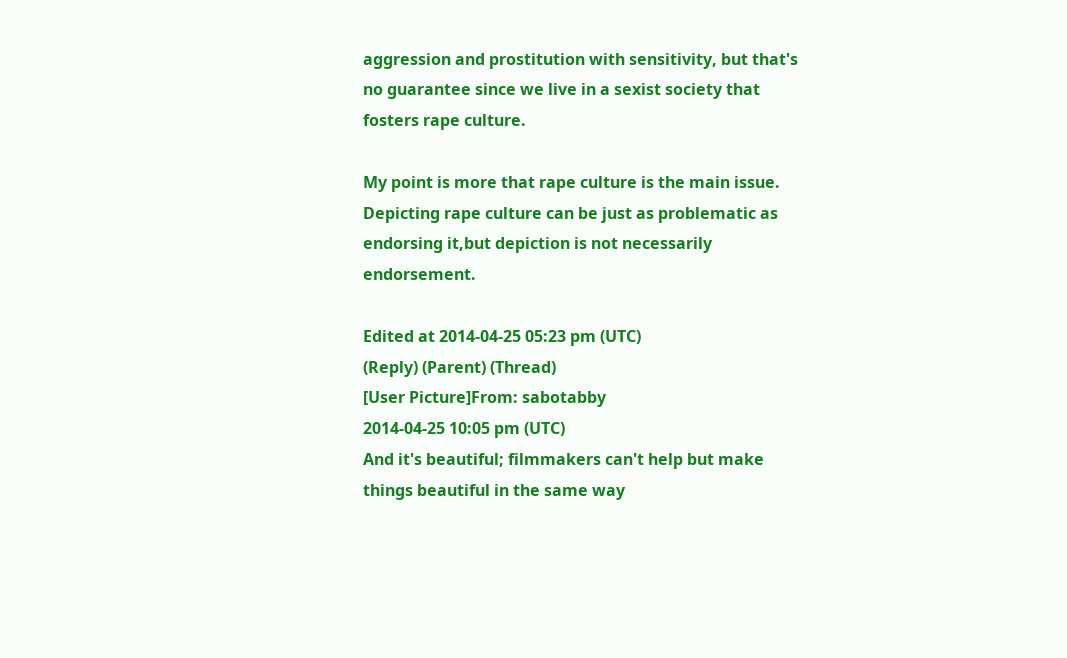aggression and prostitution with sensitivity, but that's no guarantee since we live in a sexist society that fosters rape culture.

My point is more that rape culture is the main issue. Depicting rape culture can be just as problematic as endorsing it,but depiction is not necessarily endorsement.

Edited at 2014-04-25 05:23 pm (UTC)
(Reply) (Parent) (Thread)
[User Picture]From: sabotabby
2014-04-25 10:05 pm (UTC)
And it's beautiful; filmmakers can't help but make things beautiful in the same way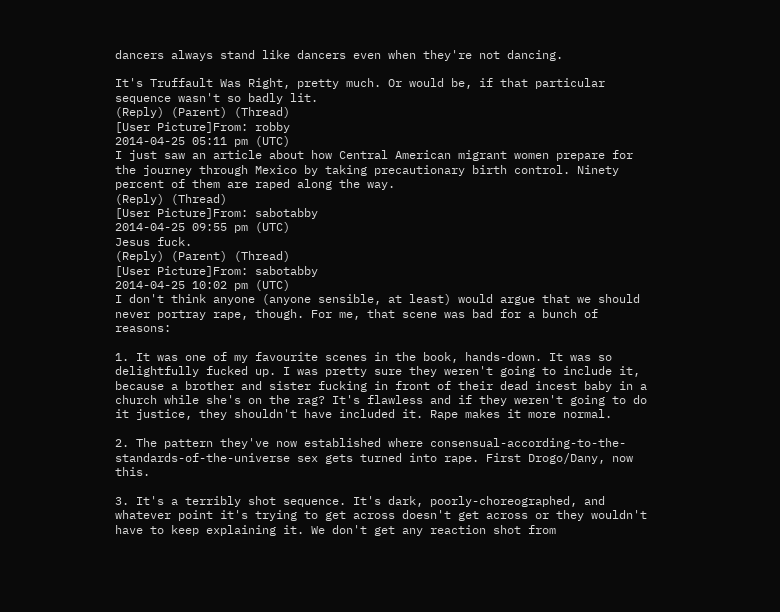dancers always stand like dancers even when they're not dancing.

It's Truffault Was Right, pretty much. Or would be, if that particular sequence wasn't so badly lit.
(Reply) (Parent) (Thread)
[User Picture]From: robby
2014-04-25 05:11 pm (UTC)
I just saw an article about how Central American migrant women prepare for the journey through Mexico by taking precautionary birth control. Ninety percent of them are raped along the way.
(Reply) (Thread)
[User Picture]From: sabotabby
2014-04-25 09:55 pm (UTC)
Jesus fuck.
(Reply) (Parent) (Thread)
[User Picture]From: sabotabby
2014-04-25 10:02 pm (UTC)
I don't think anyone (anyone sensible, at least) would argue that we should never portray rape, though. For me, that scene was bad for a bunch of reasons:

1. It was one of my favourite scenes in the book, hands-down. It was so delightfully fucked up. I was pretty sure they weren't going to include it, because a brother and sister fucking in front of their dead incest baby in a church while she's on the rag? It's flawless and if they weren't going to do it justice, they shouldn't have included it. Rape makes it more normal.

2. The pattern they've now established where consensual-according-to-the-standards-of-the-universe sex gets turned into rape. First Drogo/Dany, now this.

3. It's a terribly shot sequence. It's dark, poorly-choreographed, and whatever point it's trying to get across doesn't get across or they wouldn't have to keep explaining it. We don't get any reaction shot from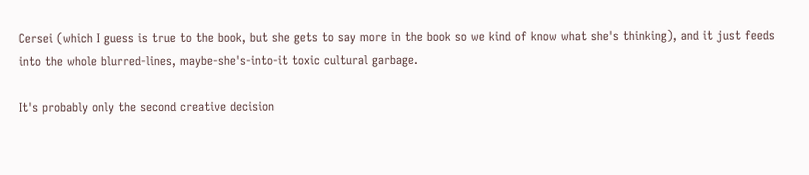Cersei (which I guess is true to the book, but she gets to say more in the book so we kind of know what she's thinking), and it just feeds into the whole blurred-lines, maybe-she's-into-it toxic cultural garbage.

It's probably only the second creative decision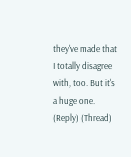they've made that I totally disagree with, too. But it's a huge one.
(Reply) (Thread)